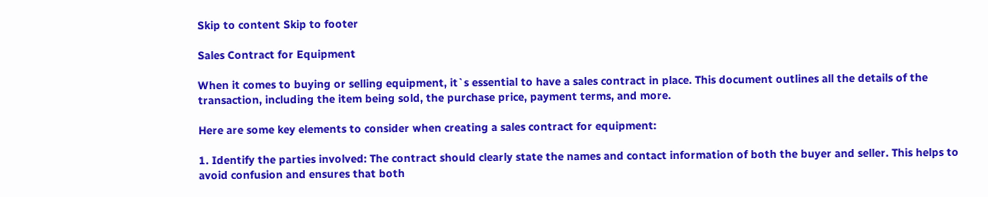Skip to content Skip to footer

Sales Contract for Equipment

When it comes to buying or selling equipment, it`s essential to have a sales contract in place. This document outlines all the details of the transaction, including the item being sold, the purchase price, payment terms, and more.

Here are some key elements to consider when creating a sales contract for equipment:

1. Identify the parties involved: The contract should clearly state the names and contact information of both the buyer and seller. This helps to avoid confusion and ensures that both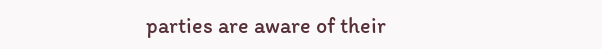parties are aware of their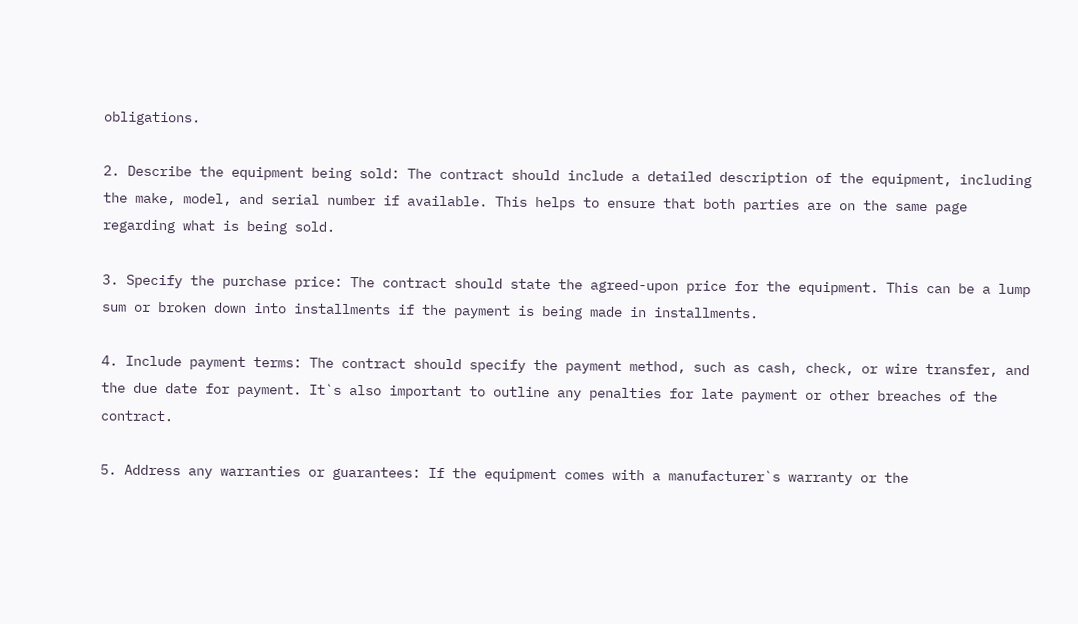obligations.

2. Describe the equipment being sold: The contract should include a detailed description of the equipment, including the make, model, and serial number if available. This helps to ensure that both parties are on the same page regarding what is being sold.

3. Specify the purchase price: The contract should state the agreed-upon price for the equipment. This can be a lump sum or broken down into installments if the payment is being made in installments.

4. Include payment terms: The contract should specify the payment method, such as cash, check, or wire transfer, and the due date for payment. It`s also important to outline any penalties for late payment or other breaches of the contract.

5. Address any warranties or guarantees: If the equipment comes with a manufacturer`s warranty or the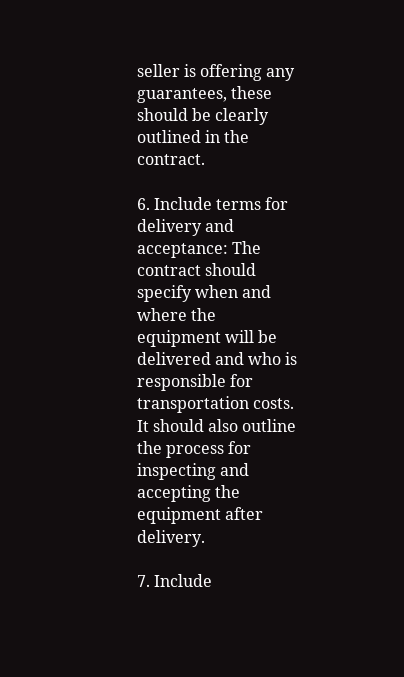seller is offering any guarantees, these should be clearly outlined in the contract.

6. Include terms for delivery and acceptance: The contract should specify when and where the equipment will be delivered and who is responsible for transportation costs. It should also outline the process for inspecting and accepting the equipment after delivery.

7. Include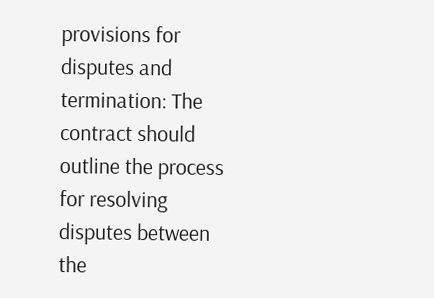provisions for disputes and termination: The contract should outline the process for resolving disputes between the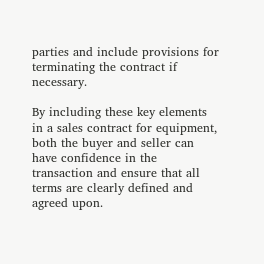parties and include provisions for terminating the contract if necessary.

By including these key elements in a sales contract for equipment, both the buyer and seller can have confidence in the transaction and ensure that all terms are clearly defined and agreed upon.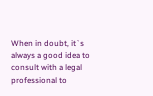When in doubt, it`s always a good idea to consult with a legal professional to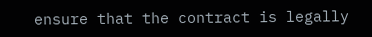ensure that the contract is legally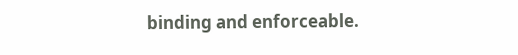binding and enforceable.